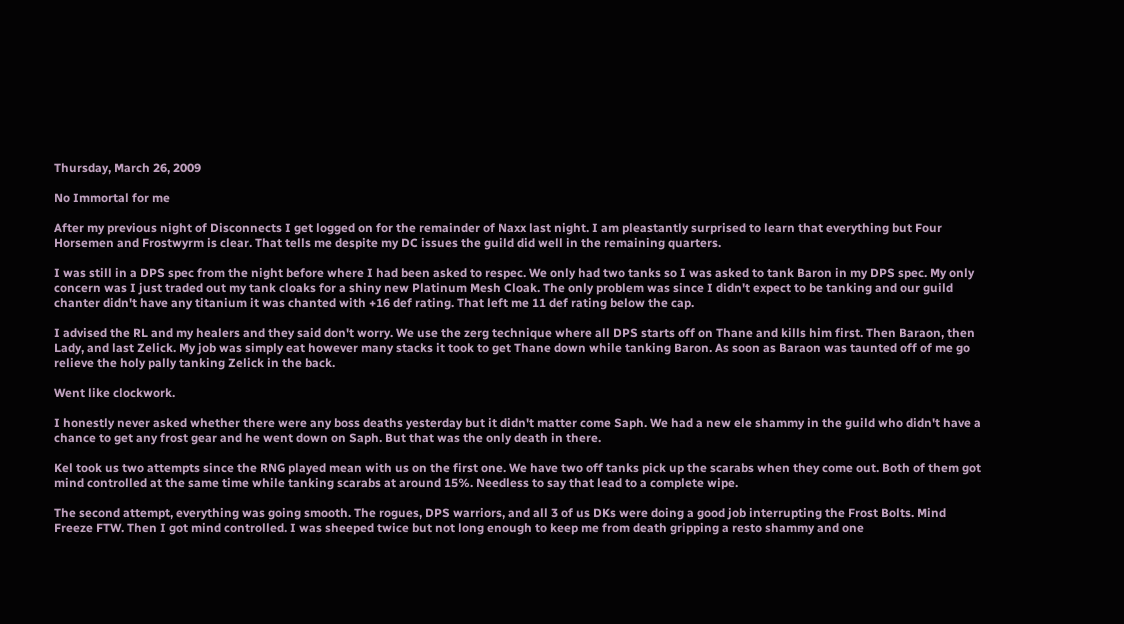Thursday, March 26, 2009

No Immortal for me

After my previous night of Disconnects I get logged on for the remainder of Naxx last night. I am pleastantly surprised to learn that everything but Four Horsemen and Frostwyrm is clear. That tells me despite my DC issues the guild did well in the remaining quarters.

I was still in a DPS spec from the night before where I had been asked to respec. We only had two tanks so I was asked to tank Baron in my DPS spec. My only concern was I just traded out my tank cloaks for a shiny new Platinum Mesh Cloak. The only problem was since I didn't expect to be tanking and our guild chanter didn't have any titanium it was chanted with +16 def rating. That left me 11 def rating below the cap.

I advised the RL and my healers and they said don't worry. We use the zerg technique where all DPS starts off on Thane and kills him first. Then Baraon, then Lady, and last Zelick. My job was simply eat however many stacks it took to get Thane down while tanking Baron. As soon as Baraon was taunted off of me go relieve the holy pally tanking Zelick in the back.

Went like clockwork.

I honestly never asked whether there were any boss deaths yesterday but it didn't matter come Saph. We had a new ele shammy in the guild who didn't have a chance to get any frost gear and he went down on Saph. But that was the only death in there.

Kel took us two attempts since the RNG played mean with us on the first one. We have two off tanks pick up the scarabs when they come out. Both of them got mind controlled at the same time while tanking scarabs at around 15%. Needless to say that lead to a complete wipe.

The second attempt, everything was going smooth. The rogues, DPS warriors, and all 3 of us DKs were doing a good job interrupting the Frost Bolts. Mind Freeze FTW. Then I got mind controlled. I was sheeped twice but not long enough to keep me from death gripping a resto shammy and one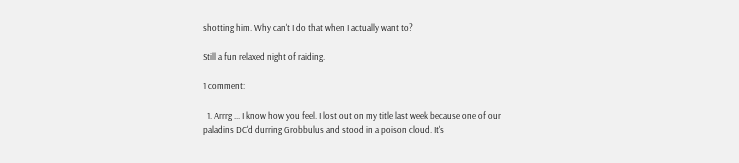shotting him. Why can't I do that when I actually want to?

Still a fun relaxed night of raiding.

1 comment:

  1. Arrrg ... I know how you feel. I lost out on my title last week because one of our paladins DC'd durring Grobbulus and stood in a poison cloud. It's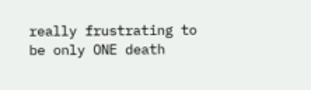really frustrating to be only ONE death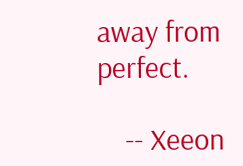away from perfect.

    -- Xeeon